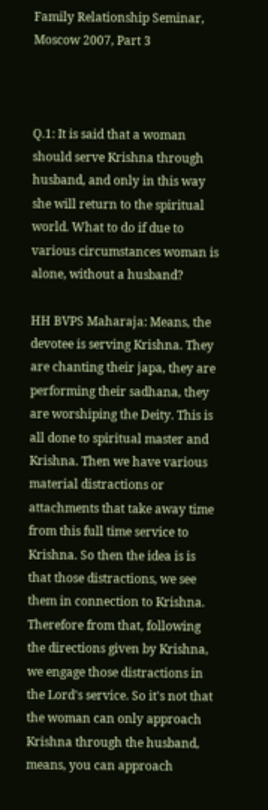Family Relationship Seminar, Moscow 2007, Part 3



Q.1: It is said that a woman should serve Krishna through husband, and only in this way she will return to the spiritual world. What to do if due to various circumstances woman is alone, without a husband?

HH BVPS Maharaja: Means, the devotee is serving Krishna. They are chanting their japa, they are performing their sadhana, they are worshiping the Deity. This is all done to spiritual master and Krishna. Then we have various material distractions or attachments that take away time from this full time service to Krishna. So then the idea is is that those distractions, we see them in connection to Krishna. Therefore from that, following the directions given by Krishna, we engage those distractions in the Lord's service. So it's not that the woman can only approach Krishna through the husband, means, you can approach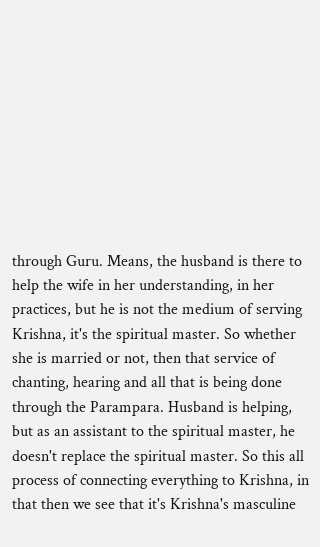through Guru. Means, the husband is there to help the wife in her understanding, in her practices, but he is not the medium of serving Krishna, it's the spiritual master. So whether she is married or not, then that service of chanting, hearing and all that is being done through the Parampara. Husband is helping, but as an assistant to the spiritual master, he doesn't replace the spiritual master. So this all process of connecting everything to Krishna, in that then we see that it's Krishna's masculine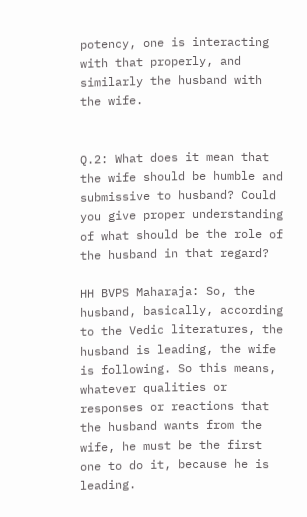potency, one is interacting with that properly, and similarly the husband with the wife.


Q.2: What does it mean that the wife should be humble and submissive to husband? Could you give proper understanding of what should be the role of the husband in that regard?

HH BVPS Maharaja: So, the husband, basically, according to the Vedic literatures, the husband is leading, the wife is following. So this means, whatever qualities or responses or reactions that the husband wants from the wife, he must be the first one to do it, because he is leading.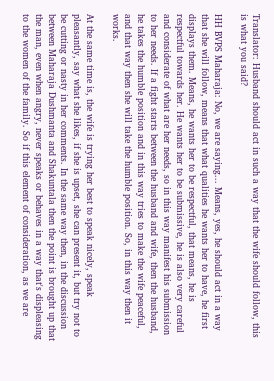Translator: Husband should act in such a way that the wife should follow, this is what you said?

HH BVPS Maharaja: No, we are saying... Means, yes, he should act in a way that she will follow, means that what qualities he wants her to have, he first displays them. Means, he wants her to be respectful, that means, he is respectful towards her. He wants her to be submissive, he is also very careful and considerate of what are her needs, so in this way manifest his submission to her needs. If a fight starts between the husband and wife, then the husband, he takes the humble position and in this way tries to make the wife peaceful, and that way then she will take the humble position. So, in this way then it works.

At the same time is, the wife is trying her best to speak nicely, speak pleasantly, say what she likes, if she is upset, she can present it, but try not to be cutting or nasty in her comments. In the same way then, in the discussion between Maharaja Dushmanta and Shakuntala then the point is brought up that the man, even when angry, never speaks or behaves in a way that's displeasing to the women of the family. So if this element of consideration, as we are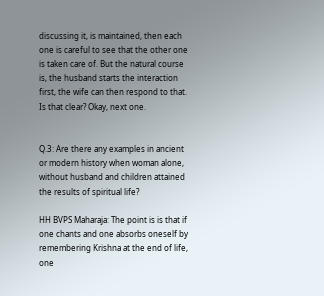discussing it, is maintained, then each one is careful to see that the other one is taken care of. But the natural course is, the husband starts the interaction first, the wife can then respond to that. Is that clear? Okay, next one.


Q.3: Are there any examples in ancient or modern history when woman alone, without husband and children attained the results of spiritual life?

HH BVPS Maharaja: The point is is that if one chants and one absorbs oneself by remembering Krishna at the end of life, one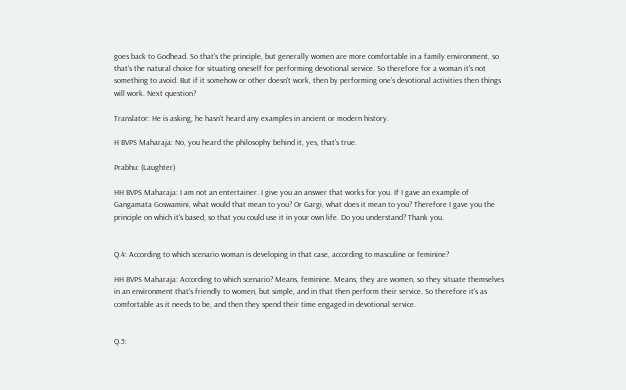goes back to Godhead. So that's the principle, but generally women are more comfortable in a family environment, so that's the natural choice for situating oneself for performing devotional service. So therefore for a woman it's not something to avoid. But if it somehow or other doesn't work, then by performing one's devotional activities then things will work. Next question?

Translator: He is asking, he hasn't heard any examples in ancient or modern history.

H BVPS Maharaja: No, you heard the philosophy behind it, yes, that's true.

Prabhu: (Laughter)

HH BVPS Maharaja: I am not an entertainer. I give you an answer that works for you. If I gave an example of Gangamata Goswamini, what would that mean to you? Or Gargi, what does it mean to you? Therefore I gave you the principle on which it's based, so that you could use it in your own life. Do you understand? Thank you.


Q.4: According to which scenario woman is developing in that case, according to masculine or feminine?

HH BVPS Maharaja: According to which scenario? Means, feminine. Means, they are women, so they situate themselves in an environment that's friendly to women, but simple, and in that then perform their service. So therefore it's as comfortable as it needs to be, and then they spend their time engaged in devotional service.


Q.5: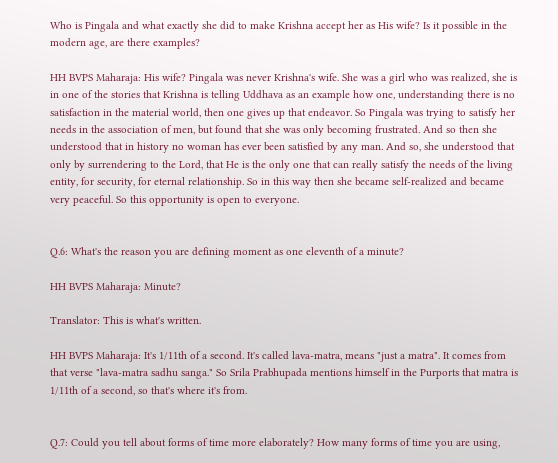Who is Pingala and what exactly she did to make Krishna accept her as His wife? Is it possible in the modern age, are there examples?

HH BVPS Maharaja: His wife? Pingala was never Krishna's wife. She was a girl who was realized, she is in one of the stories that Krishna is telling Uddhava as an example how one, understanding there is no satisfaction in the material world, then one gives up that endeavor. So Pingala was trying to satisfy her needs in the association of men, but found that she was only becoming frustrated. And so then she understood that in history no woman has ever been satisfied by any man. And so, she understood that only by surrendering to the Lord, that He is the only one that can really satisfy the needs of the living entity, for security, for eternal relationship. So in this way then she became self-realized and became very peaceful. So this opportunity is open to everyone.


Q.6: What's the reason you are defining moment as one eleventh of a minute?

HH BVPS Maharaja: Minute?

Translator: This is what's written.

HH BVPS Maharaja: It's 1/11th of a second. It's called lava-matra, means "just a matra". It comes from that verse "lava-matra sadhu sanga." So Srila Prabhupada mentions himself in the Purports that matra is 1/11th of a second, so that's where it's from.


Q.7: Could you tell about forms of time more elaborately? How many forms of time you are using,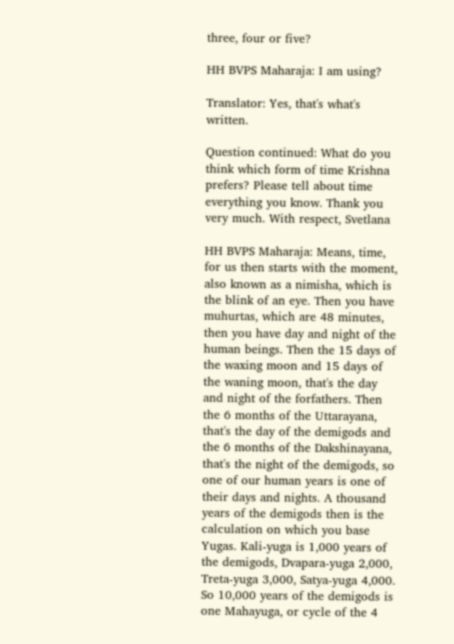three, four or five?

HH BVPS Maharaja: I am using?

Translator: Yes, that's what's written.

Question continued: What do you think which form of time Krishna prefers? Please tell about time everything you know. Thank you very much. With respect, Svetlana

HH BVPS Maharaja: Means, time, for us then starts with the moment, also known as a nimisha, which is the blink of an eye. Then you have muhurtas, which are 48 minutes, then you have day and night of the human beings. Then the 15 days of the waxing moon and 15 days of the waning moon, that's the day and night of the forfathers. Then the 6 months of the Uttarayana, that's the day of the demigods and the 6 months of the Dakshinayana, that's the night of the demigods, so one of our human years is one of their days and nights. A thousand years of the demigods then is the calculation on which you base Yugas. Kali-yuga is 1,000 years of the demigods, Dvapara-yuga 2,000, Treta-yuga 3,000, Satya-yuga 4,000. So 10,000 years of the demigods is one Mahayuga, or cycle of the 4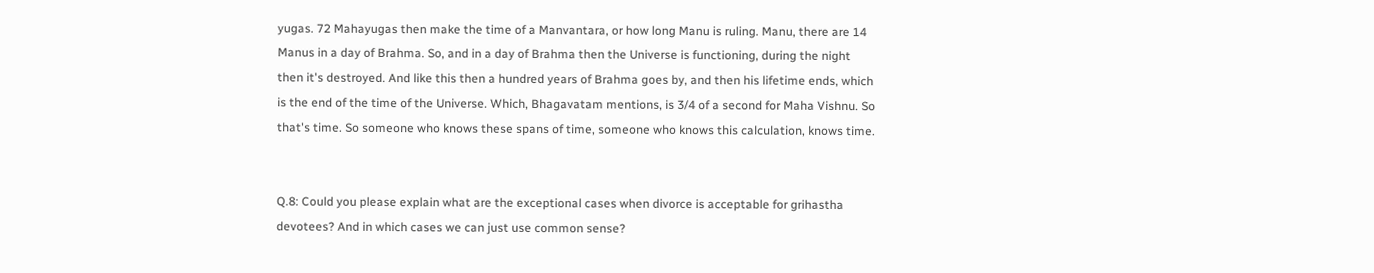yugas. 72 Mahayugas then make the time of a Manvantara, or how long Manu is ruling. Manu, there are 14 Manus in a day of Brahma. So, and in a day of Brahma then the Universe is functioning, during the night then it's destroyed. And like this then a hundred years of Brahma goes by, and then his lifetime ends, which is the end of the time of the Universe. Which, Bhagavatam mentions, is 3/4 of a second for Maha Vishnu. So that's time. So someone who knows these spans of time, someone who knows this calculation, knows time.


Q.8: Could you please explain what are the exceptional cases when divorce is acceptable for grihastha devotees? And in which cases we can just use common sense?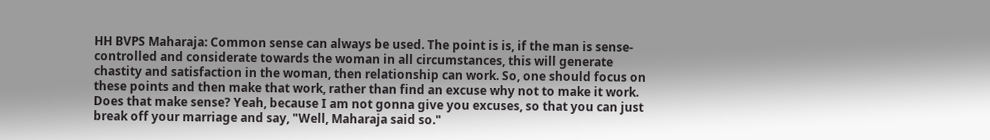HH BVPS Maharaja: Common sense can always be used. The point is is, if the man is sense-controlled and considerate towards the woman in all circumstances, this will generate chastity and satisfaction in the woman, then relationship can work. So, one should focus on these points and then make that work, rather than find an excuse why not to make it work. Does that make sense? Yeah, because I am not gonna give you excuses, so that you can just break off your marriage and say, "Well, Maharaja said so."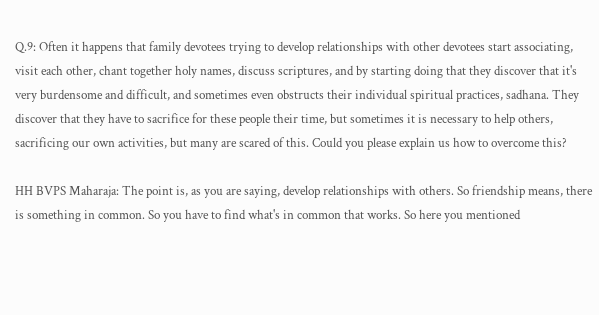Q.9: Often it happens that family devotees trying to develop relationships with other devotees start associating, visit each other, chant together holy names, discuss scriptures, and by starting doing that they discover that it's very burdensome and difficult, and sometimes even obstructs their individual spiritual practices, sadhana. They discover that they have to sacrifice for these people their time, but sometimes it is necessary to help others, sacrificing our own activities, but many are scared of this. Could you please explain us how to overcome this?

HH BVPS Maharaja: The point is, as you are saying, develop relationships with others. So friendship means, there is something in common. So you have to find what's in common that works. So here you mentioned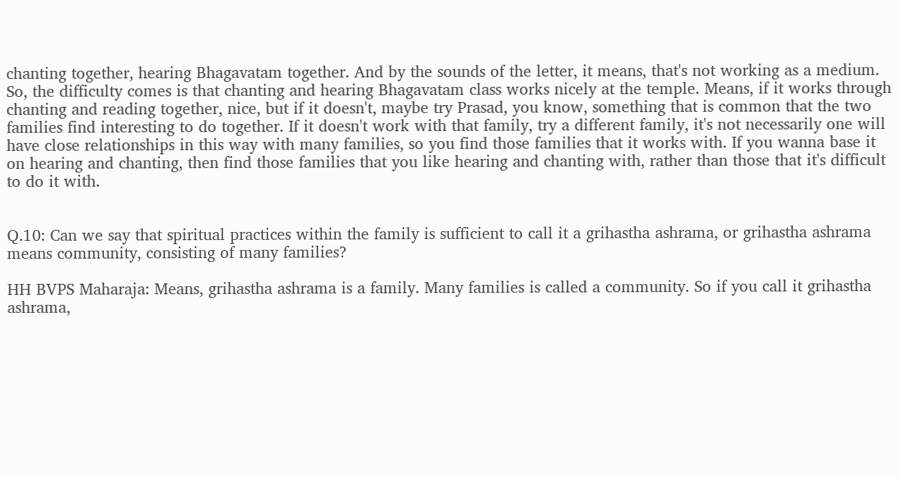chanting together, hearing Bhagavatam together. And by the sounds of the letter, it means, that's not working as a medium. So, the difficulty comes is that chanting and hearing Bhagavatam class works nicely at the temple. Means, if it works through chanting and reading together, nice, but if it doesn't, maybe try Prasad, you know, something that is common that the two families find interesting to do together. If it doesn't work with that family, try a different family, it's not necessarily one will have close relationships in this way with many families, so you find those families that it works with. If you wanna base it on hearing and chanting, then find those families that you like hearing and chanting with, rather than those that it's difficult to do it with.


Q.10: Can we say that spiritual practices within the family is sufficient to call it a grihastha ashrama, or grihastha ashrama means community, consisting of many families?

HH BVPS Maharaja: Means, grihastha ashrama is a family. Many families is called a community. So if you call it grihastha ashrama,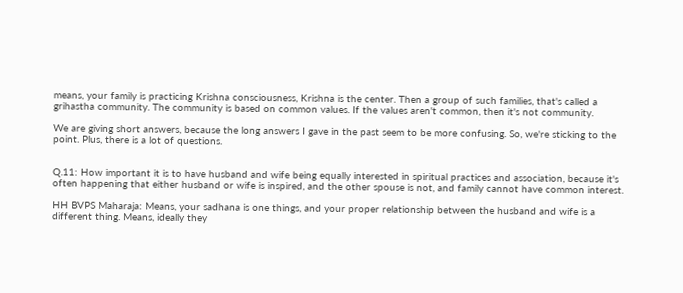means, your family is practicing Krishna consciousness, Krishna is the center. Then a group of such families, that's called a grihastha community. The community is based on common values. If the values aren't common, then it's not community.

We are giving short answers, because the long answers I gave in the past seem to be more confusing. So, we're sticking to the point. Plus, there is a lot of questions.


Q.11: How important it is to have husband and wife being equally interested in spiritual practices and association, because it's often happening that either husband or wife is inspired, and the other spouse is not, and family cannot have common interest.

HH BVPS Maharaja: Means, your sadhana is one things, and your proper relationship between the husband and wife is a different thing. Means, ideally they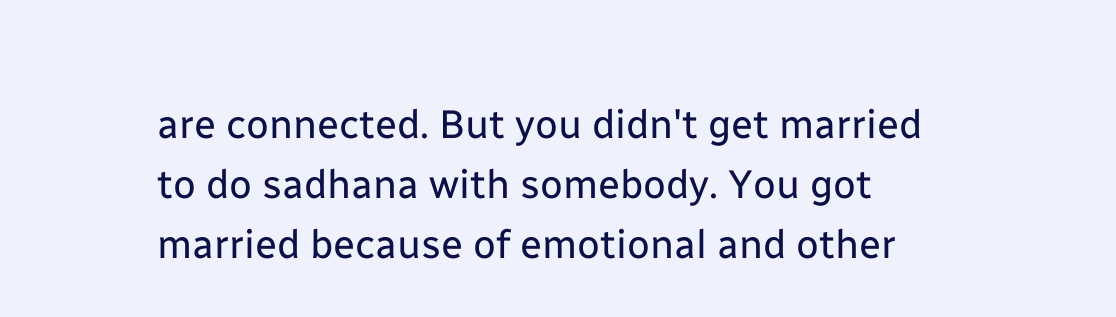are connected. But you didn't get married to do sadhana with somebody. You got married because of emotional and other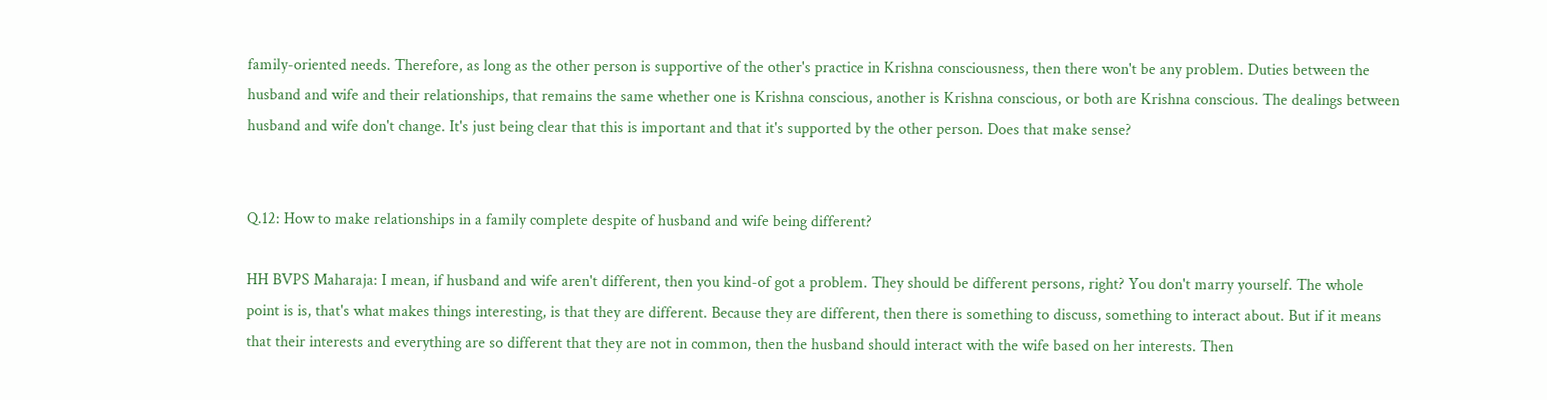family-oriented needs. Therefore, as long as the other person is supportive of the other's practice in Krishna consciousness, then there won't be any problem. Duties between the husband and wife and their relationships, that remains the same whether one is Krishna conscious, another is Krishna conscious, or both are Krishna conscious. The dealings between husband and wife don't change. It's just being clear that this is important and that it's supported by the other person. Does that make sense?


Q.12: How to make relationships in a family complete despite of husband and wife being different?

HH BVPS Maharaja: I mean, if husband and wife aren't different, then you kind-of got a problem. They should be different persons, right? You don't marry yourself. The whole point is is, that's what makes things interesting, is that they are different. Because they are different, then there is something to discuss, something to interact about. But if it means that their interests and everything are so different that they are not in common, then the husband should interact with the wife based on her interests. Then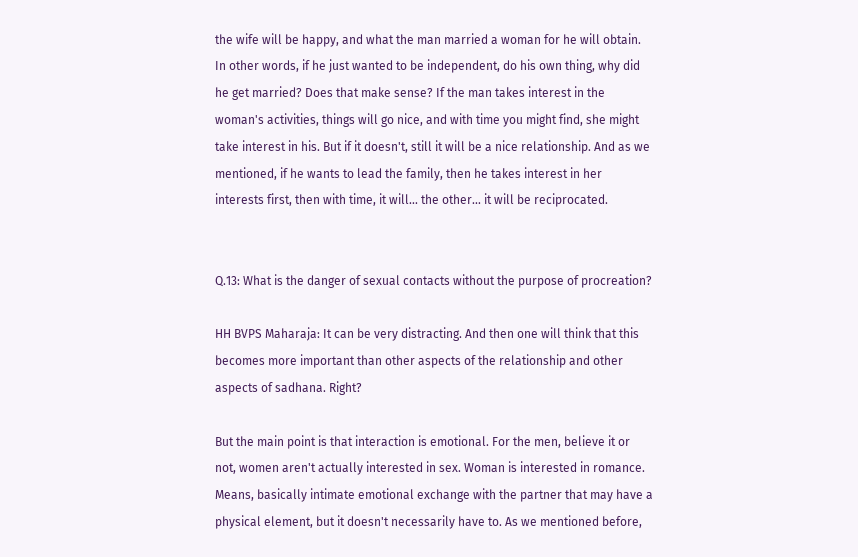the wife will be happy, and what the man married a woman for he will obtain. In other words, if he just wanted to be independent, do his own thing, why did he get married? Does that make sense? If the man takes interest in the woman's activities, things will go nice, and with time you might find, she might take interest in his. But if it doesn't, still it will be a nice relationship. And as we mentioned, if he wants to lead the family, then he takes interest in her interests first, then with time, it will... the other... it will be reciprocated.


Q.13: What is the danger of sexual contacts without the purpose of procreation?

HH BVPS Maharaja: It can be very distracting. And then one will think that this becomes more important than other aspects of the relationship and other aspects of sadhana. Right?

But the main point is that interaction is emotional. For the men, believe it or not, women aren't actually interested in sex. Woman is interested in romance. Means, basically intimate emotional exchange with the partner that may have a physical element, but it doesn't necessarily have to. As we mentioned before,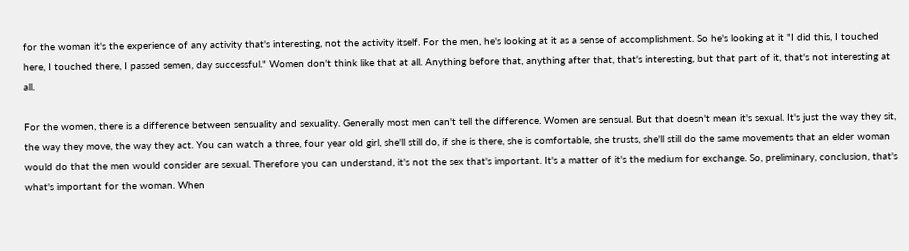for the woman it's the experience of any activity that's interesting, not the activity itself. For the men, he's looking at it as a sense of accomplishment. So he's looking at it "I did this, I touched here, I touched there, I passed semen, day successful." Women don't think like that at all. Anything before that, anything after that, that's interesting, but that part of it, that's not interesting at all.

For the women, there is a difference between sensuality and sexuality. Generally most men can't tell the difference. Women are sensual. But that doesn't mean it's sexual. It's just the way they sit, the way they move, the way they act. You can watch a three, four year old girl, she'll still do, if she is there, she is comfortable, she trusts, she'll still do the same movements that an elder woman would do that the men would consider are sexual. Therefore you can understand, it's not the sex that's important. It's a matter of it's the medium for exchange. So, preliminary, conclusion, that's what's important for the woman. When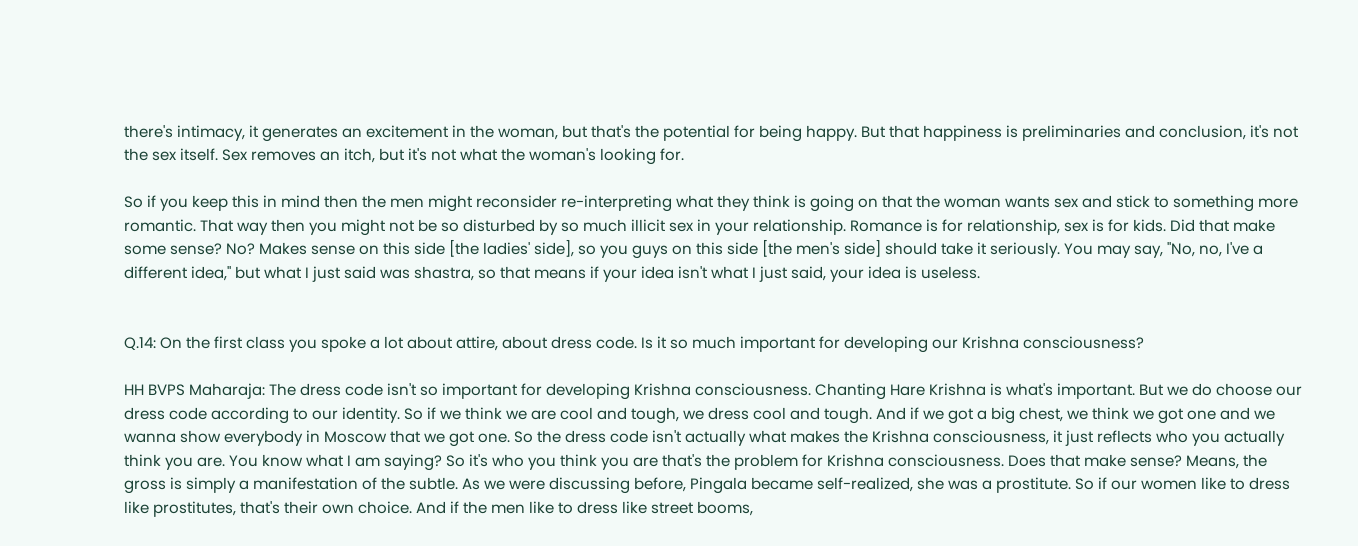there's intimacy, it generates an excitement in the woman, but that's the potential for being happy. But that happiness is preliminaries and conclusion, it's not the sex itself. Sex removes an itch, but it's not what the woman's looking for.

So if you keep this in mind then the men might reconsider re-interpreting what they think is going on that the woman wants sex and stick to something more romantic. That way then you might not be so disturbed by so much illicit sex in your relationship. Romance is for relationship, sex is for kids. Did that make some sense? No? Makes sense on this side [the ladies' side], so you guys on this side [the men's side] should take it seriously. You may say, "No, no, I've a different idea," but what I just said was shastra, so that means if your idea isn't what I just said, your idea is useless.


Q.14: On the first class you spoke a lot about attire, about dress code. Is it so much important for developing our Krishna consciousness?

HH BVPS Maharaja: The dress code isn't so important for developing Krishna consciousness. Chanting Hare Krishna is what's important. But we do choose our dress code according to our identity. So if we think we are cool and tough, we dress cool and tough. And if we got a big chest, we think we got one and we wanna show everybody in Moscow that we got one. So the dress code isn't actually what makes the Krishna consciousness, it just reflects who you actually think you are. You know what I am saying? So it's who you think you are that's the problem for Krishna consciousness. Does that make sense? Means, the gross is simply a manifestation of the subtle. As we were discussing before, Pingala became self-realized, she was a prostitute. So if our women like to dress like prostitutes, that's their own choice. And if the men like to dress like street booms,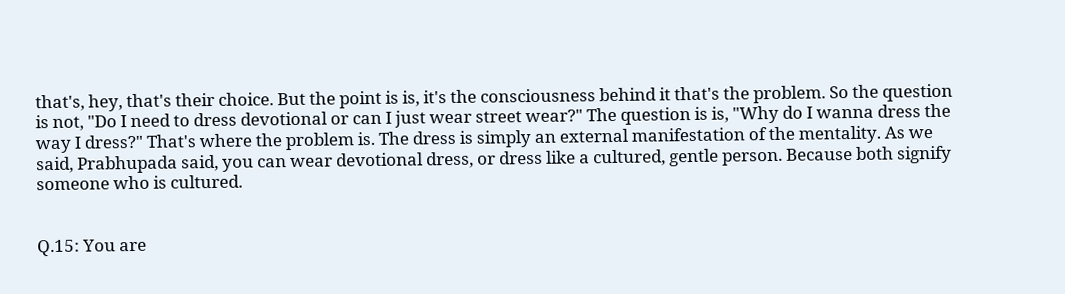that's, hey, that's their choice. But the point is is, it's the consciousness behind it that's the problem. So the question is not, "Do I need to dress devotional or can I just wear street wear?" The question is is, "Why do I wanna dress the way I dress?" That's where the problem is. The dress is simply an external manifestation of the mentality. As we said, Prabhupada said, you can wear devotional dress, or dress like a cultured, gentle person. Because both signify someone who is cultured.


Q.15: You are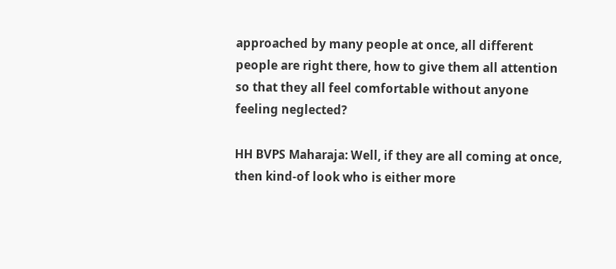approached by many people at once, all different people are right there, how to give them all attention so that they all feel comfortable without anyone feeling neglected?

HH BVPS Maharaja: Well, if they are all coming at once, then kind-of look who is either more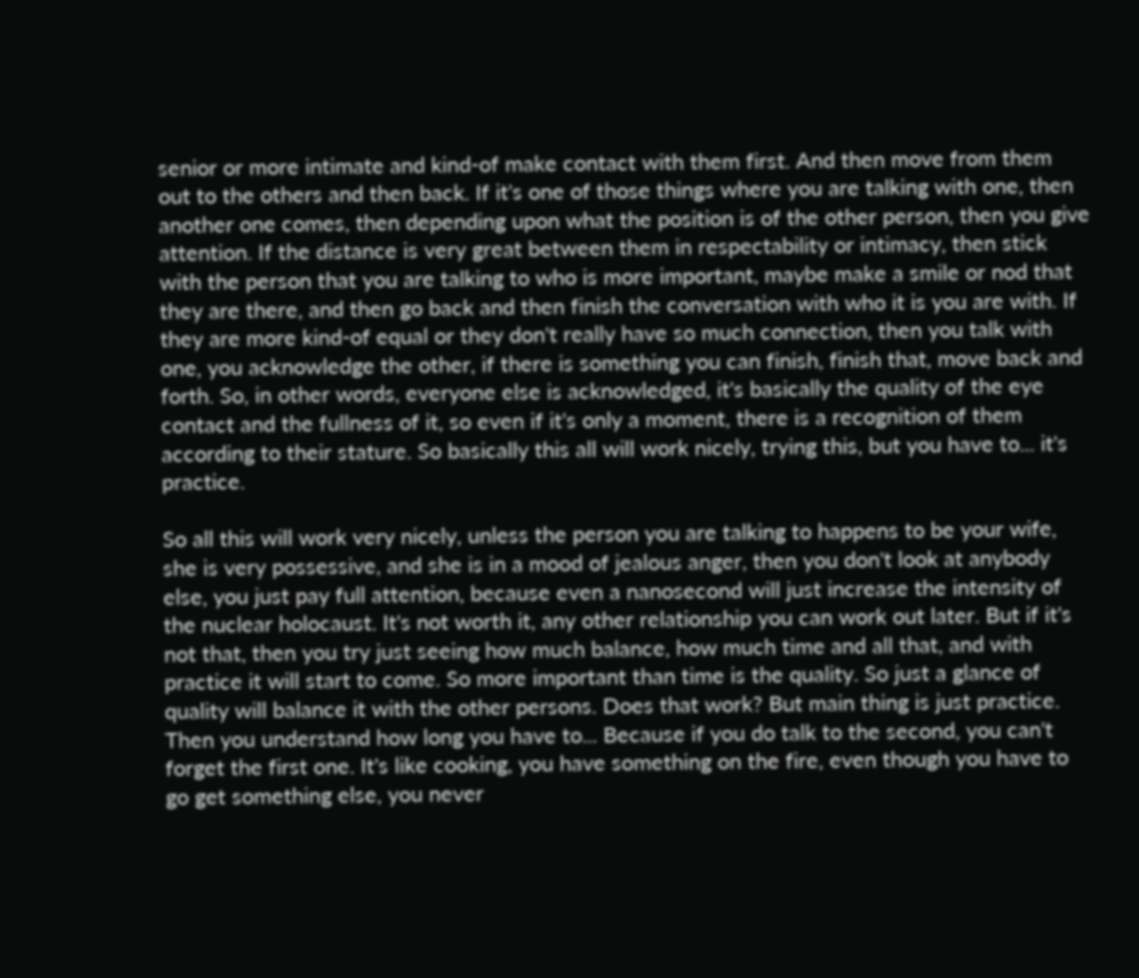senior or more intimate and kind-of make contact with them first. And then move from them out to the others and then back. If it's one of those things where you are talking with one, then another one comes, then depending upon what the position is of the other person, then you give attention. If the distance is very great between them in respectability or intimacy, then stick with the person that you are talking to who is more important, maybe make a smile or nod that they are there, and then go back and then finish the conversation with who it is you are with. If they are more kind-of equal or they don't really have so much connection, then you talk with one, you acknowledge the other, if there is something you can finish, finish that, move back and forth. So, in other words, everyone else is acknowledged, it's basically the quality of the eye contact and the fullness of it, so even if it's only a moment, there is a recognition of them according to their stature. So basically this all will work nicely, trying this, but you have to... it's practice.

So all this will work very nicely, unless the person you are talking to happens to be your wife, she is very possessive, and she is in a mood of jealous anger, then you don't look at anybody else, you just pay full attention, because even a nanosecond will just increase the intensity of the nuclear holocaust. It's not worth it, any other relationship you can work out later. But if it's not that, then you try just seeing how much balance, how much time and all that, and with practice it will start to come. So more important than time is the quality. So just a glance of quality will balance it with the other persons. Does that work? But main thing is just practice. Then you understand how long you have to... Because if you do talk to the second, you can't forget the first one. It's like cooking, you have something on the fire, even though you have to go get something else, you never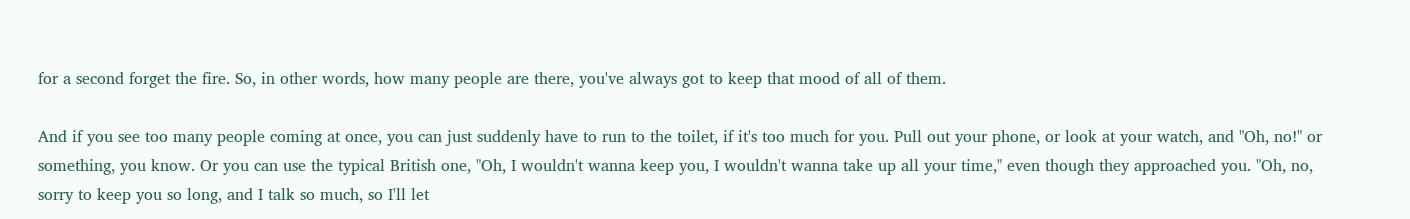for a second forget the fire. So, in other words, how many people are there, you've always got to keep that mood of all of them.

And if you see too many people coming at once, you can just suddenly have to run to the toilet, if it's too much for you. Pull out your phone, or look at your watch, and "Oh, no!" or something, you know. Or you can use the typical British one, "Oh, I wouldn't wanna keep you, I wouldn't wanna take up all your time," even though they approached you. "Oh, no, sorry to keep you so long, and I talk so much, so I'll let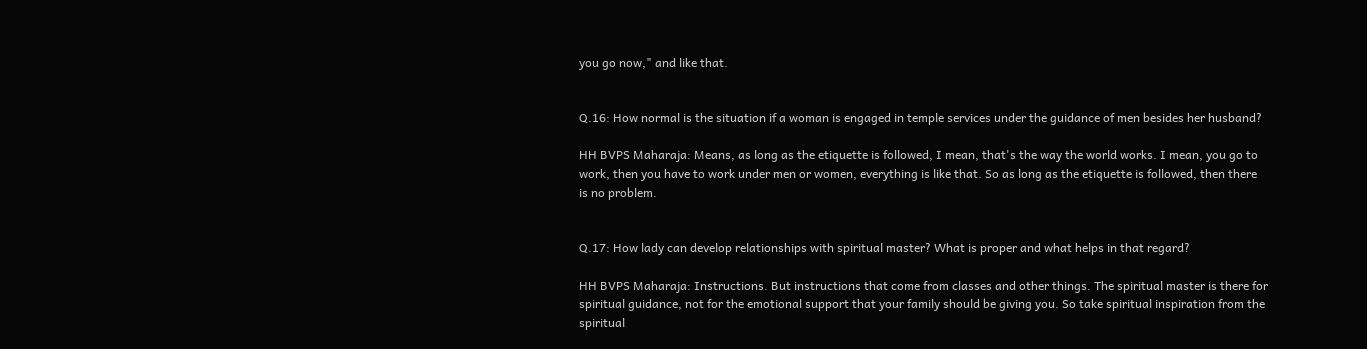you go now," and like that.


Q.16: How normal is the situation if a woman is engaged in temple services under the guidance of men besides her husband?

HH BVPS Maharaja: Means, as long as the etiquette is followed, I mean, that's the way the world works. I mean, you go to work, then you have to work under men or women, everything is like that. So as long as the etiquette is followed, then there is no problem.


Q.17: How lady can develop relationships with spiritual master? What is proper and what helps in that regard?

HH BVPS Maharaja: Instructions. But instructions that come from classes and other things. The spiritual master is there for spiritual guidance, not for the emotional support that your family should be giving you. So take spiritual inspiration from the spiritual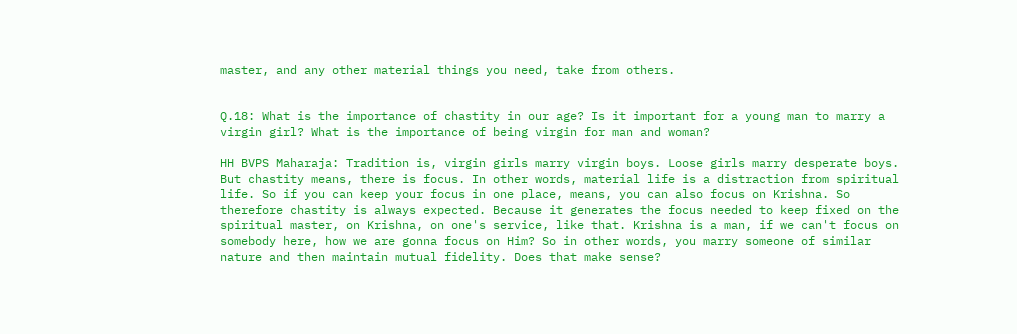master, and any other material things you need, take from others.


Q.18: What is the importance of chastity in our age? Is it important for a young man to marry a virgin girl? What is the importance of being virgin for man and woman?

HH BVPS Maharaja: Tradition is, virgin girls marry virgin boys. Loose girls marry desperate boys. But chastity means, there is focus. In other words, material life is a distraction from spiritual life. So if you can keep your focus in one place, means, you can also focus on Krishna. So therefore chastity is always expected. Because it generates the focus needed to keep fixed on the spiritual master, on Krishna, on one's service, like that. Krishna is a man, if we can't focus on somebody here, how we are gonna focus on Him? So in other words, you marry someone of similar nature and then maintain mutual fidelity. Does that make sense?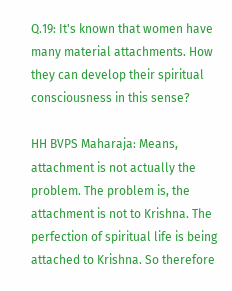Q.19: It's known that women have many material attachments. How they can develop their spiritual consciousness in this sense?

HH BVPS Maharaja: Means, attachment is not actually the problem. The problem is, the attachment is not to Krishna. The perfection of spiritual life is being attached to Krishna. So therefore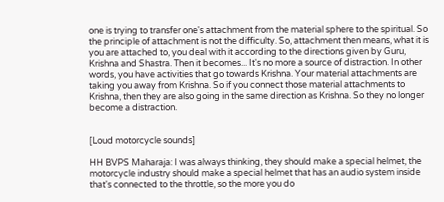one is trying to transfer one's attachment from the material sphere to the spiritual. So the principle of attachment is not the difficulty. So, attachment then means, what it is you are attached to, you deal with it according to the directions given by Guru, Krishna and Shastra. Then it becomes... It's no more a source of distraction. In other words, you have activities that go towards Krishna. Your material attachments are taking you away from Krishna. So if you connect those material attachments to Krishna, then they are also going in the same direction as Krishna. So they no longer become a distraction.


[Loud motorcycle sounds]

HH BVPS Maharaja: I was always thinking, they should make a special helmet, the motorcycle industry should make a special helmet that has an audio system inside that's connected to the throttle, so the more you do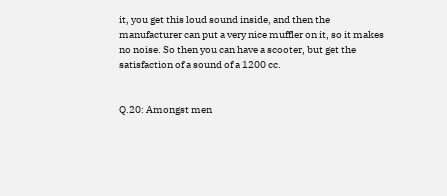it, you get this loud sound inside, and then the manufacturer can put a very nice muffler on it, so it makes no noise. So then you can have a scooter, but get the satisfaction of a sound of a 1200 cc.


Q.20: Amongst men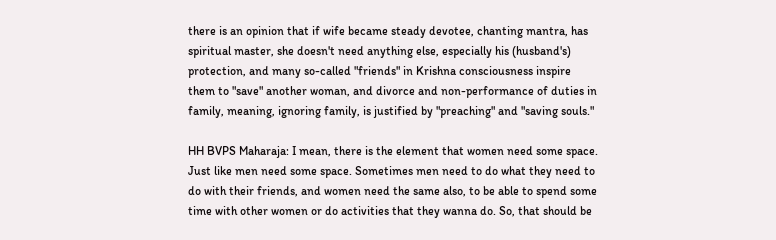there is an opinion that if wife became steady devotee, chanting mantra, has spiritual master, she doesn't need anything else, especially his (husband's) protection, and many so-called "friends" in Krishna consciousness inspire them to "save" another woman, and divorce and non-performance of duties in family, meaning, ignoring family, is justified by "preaching" and "saving souls."

HH BVPS Maharaja: I mean, there is the element that women need some space. Just like men need some space. Sometimes men need to do what they need to do with their friends, and women need the same also, to be able to spend some time with other women or do activities that they wanna do. So, that should be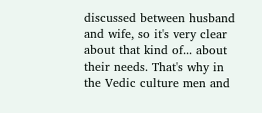discussed between husband and wife, so it's very clear about that kind of... about their needs. That's why in the Vedic culture men and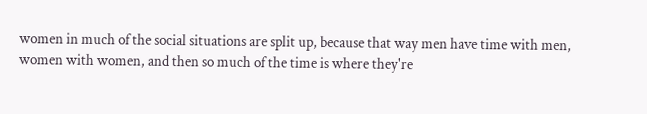women in much of the social situations are split up, because that way men have time with men, women with women, and then so much of the time is where they're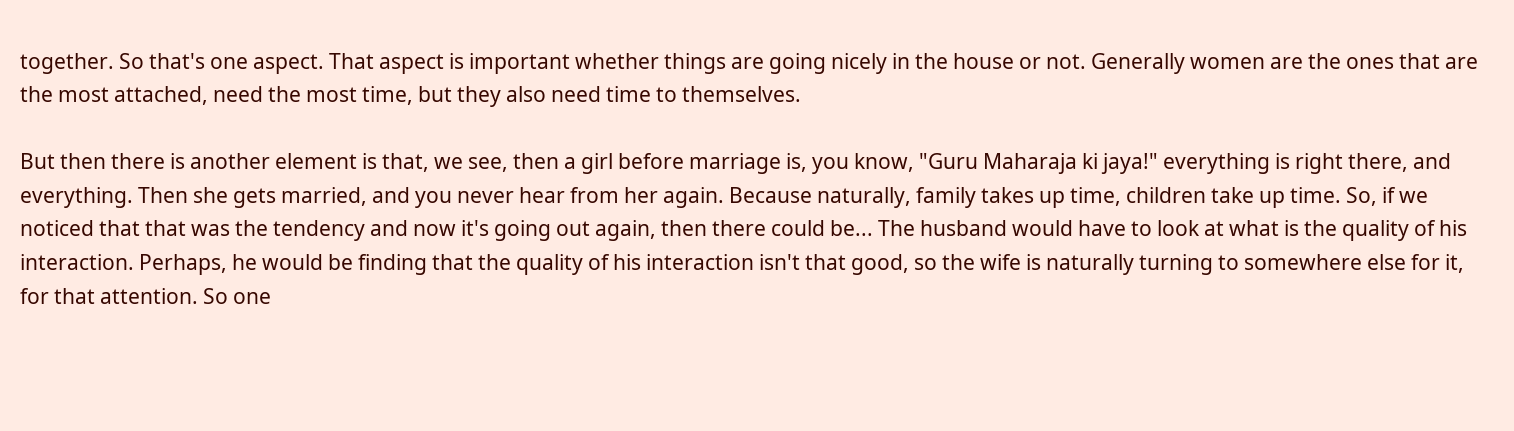together. So that's one aspect. That aspect is important whether things are going nicely in the house or not. Generally women are the ones that are the most attached, need the most time, but they also need time to themselves.

But then there is another element is that, we see, then a girl before marriage is, you know, "Guru Maharaja ki jaya!" everything is right there, and everything. Then she gets married, and you never hear from her again. Because naturally, family takes up time, children take up time. So, if we noticed that that was the tendency and now it's going out again, then there could be... The husband would have to look at what is the quality of his interaction. Perhaps, he would be finding that the quality of his interaction isn't that good, so the wife is naturally turning to somewhere else for it, for that attention. So one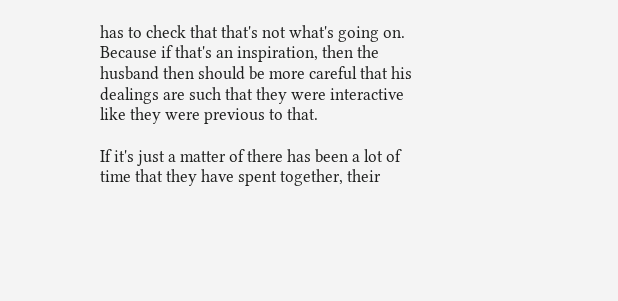has to check that that's not what's going on. Because if that's an inspiration, then the husband then should be more careful that his dealings are such that they were interactive like they were previous to that.

If it's just a matter of there has been a lot of time that they have spent together, their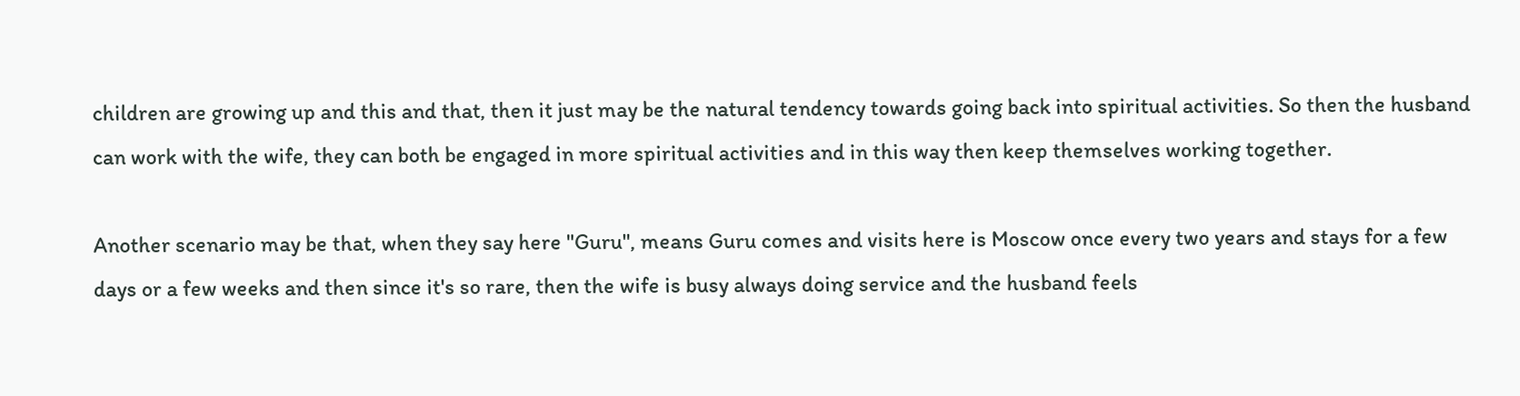children are growing up and this and that, then it just may be the natural tendency towards going back into spiritual activities. So then the husband can work with the wife, they can both be engaged in more spiritual activities and in this way then keep themselves working together.

Another scenario may be that, when they say here "Guru", means Guru comes and visits here is Moscow once every two years and stays for a few days or a few weeks and then since it's so rare, then the wife is busy always doing service and the husband feels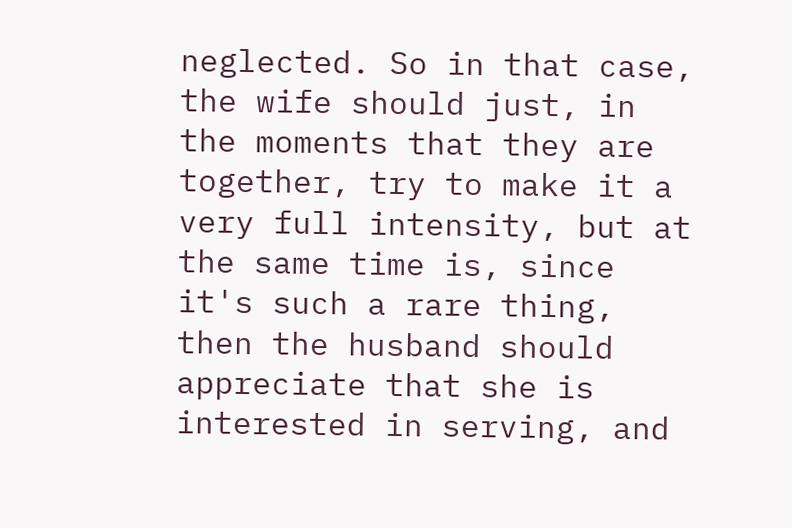neglected. So in that case, the wife should just, in the moments that they are together, try to make it a very full intensity, but at the same time is, since it's such a rare thing, then the husband should appreciate that she is interested in serving, and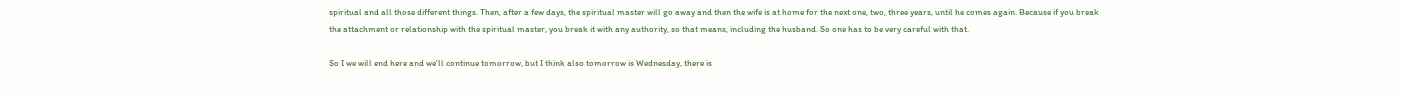spiritual and all those different things. Then, after a few days, the spiritual master will go away and then the wife is at home for the next one, two, three years, until he comes again. Because if you break the attachment or relationship with the spiritual master, you break it with any authority, so that means, including the husband. So one has to be very careful with that.

So I we will end here and we'll continue tomorrow, but I think also tomorrow is Wednesday, there is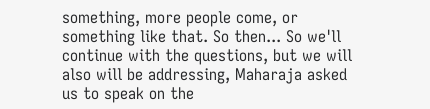something, more people come, or something like that. So then... So we'll continue with the questions, but we will also will be addressing, Maharaja asked us to speak on the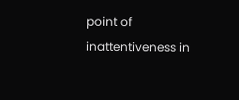point of inattentiveness in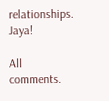relationships. Jaya!

All comments.